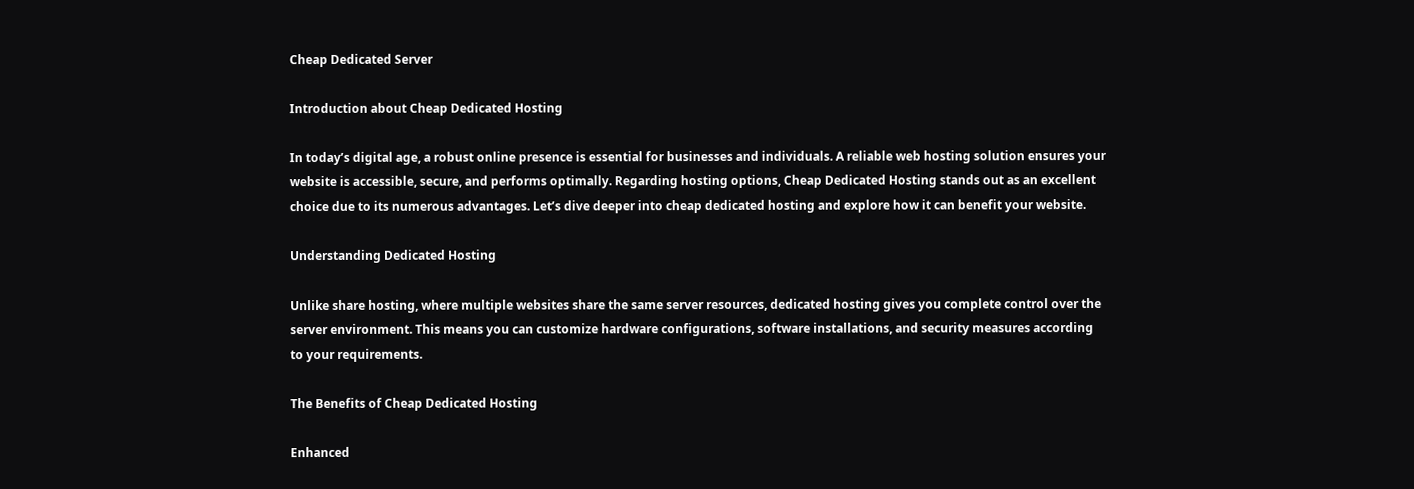Cheap Dedicated Server

Introduction about Cheap Dedicated Hosting

In today’s digital age, a robust online presence is essential for businesses and individuals. A reliable web hosting solution ensures your website is accessible, secure, and performs optimally. Regarding hosting options, Cheap Dedicated Hosting stands out as an excellent choice due to its numerous advantages. Let’s dive deeper into cheap dedicated hosting and explore how it can benefit your website.

Understanding Dedicated Hosting

Unlike share hosting, where multiple websites share the same server resources, dedicated hosting gives you complete control over the server environment. This means you can customize hardware configurations, software installations, and security measures according to your requirements.

The Benefits of Cheap Dedicated Hosting

Enhanced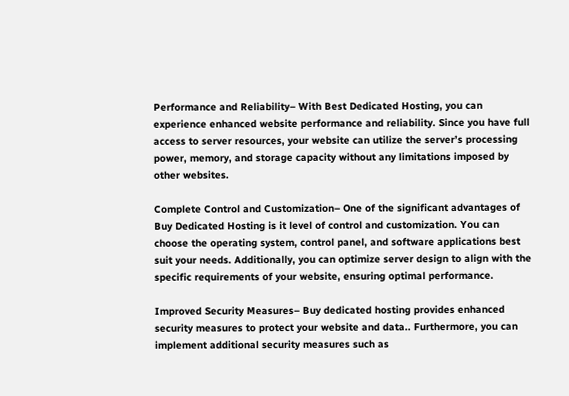Performance and Reliability– With Best Dedicated Hosting, you can experience enhanced website performance and reliability. Since you have full access to server resources, your website can utilize the server’s processing power, memory, and storage capacity without any limitations imposed by other websites.

Complete Control and Customization– One of the significant advantages of Buy Dedicated Hosting is it level of control and customization. You can choose the operating system, control panel, and software applications best suit your needs. Additionally, you can optimize server design to align with the specific requirements of your website, ensuring optimal performance.

Improved Security Measures– Buy dedicated hosting provides enhanced security measures to protect your website and data.. Furthermore, you can implement additional security measures such as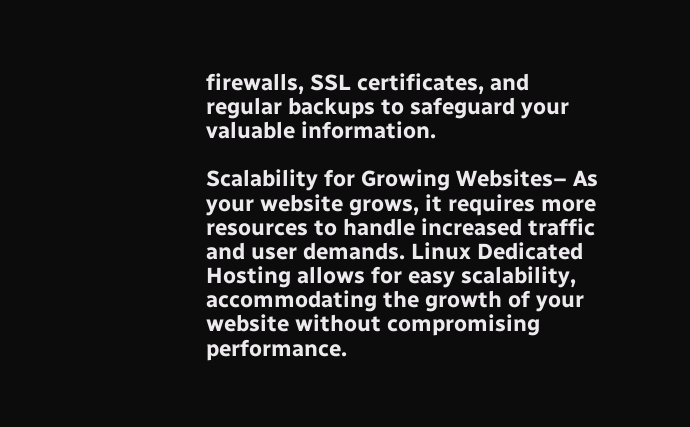firewalls, SSL certificates, and regular backups to safeguard your valuable information.

Scalability for Growing Websites– As your website grows, it requires more resources to handle increased traffic and user demands. Linux Dedicated Hosting allows for easy scalability, accommodating the growth of your website without compromising performance.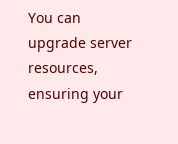You can upgrade server resources, ensuring your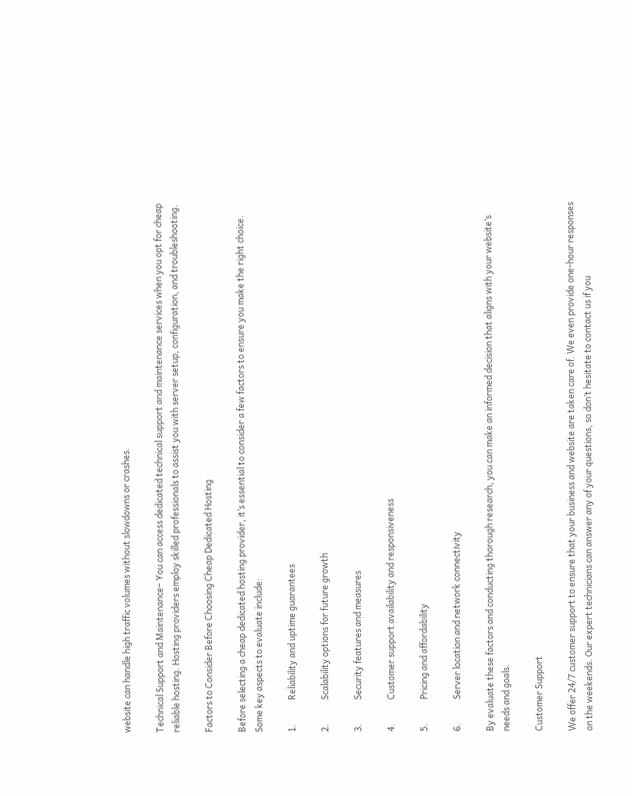website can handle high traffic volumes without slowdowns or crashes.

Technical Support and Maintenance– You can access dedicated technical support and maintenance services when you opt for cheap reliable hosting. Hosting providers employ skilled professionals to assist you with server setup, configuration, and troubleshooting.

Factors to Consider Before Choosing Cheap Dedicated Hosting

Before selecting a cheap dedicated hosting provider, it’s essential to consider a few factors to ensure you make the right choice. Some key aspects to evaluate include:

1.            Reliability and uptime guarantees

2.            Scalability options for future growth

3.            Security features and measures

4.            Customer support availability and responsiveness

5.            Pricing and affordability

6.            Server location and network connectivity

By evaluate these factors and conducting thorough research, you can make an informed decision that aligns with your website’s needs and goals.

Customer Support

We offer 24/7 customer support to ensure that your business and website are taken care of. We even provide one-hour responses on the weekends. Our expert technicians can answer any of your questions, so don’t hesitate to contact us if you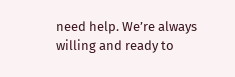need help. We’re always willing and ready to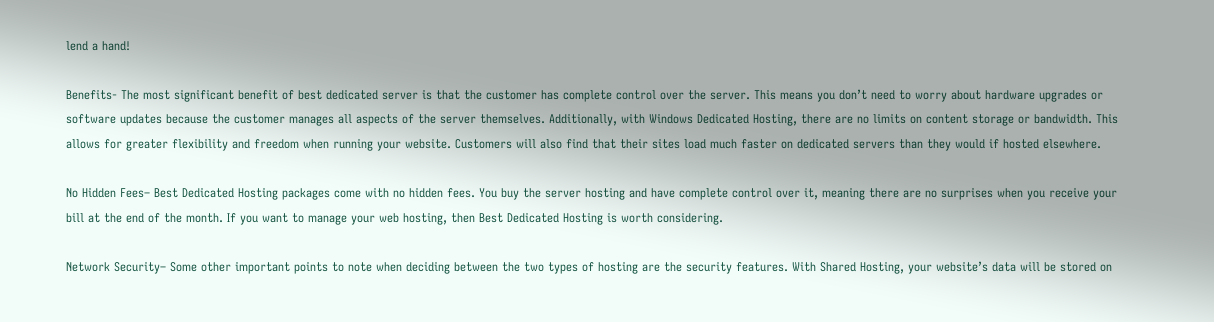lend a hand!

Benefits- The most significant benefit of best dedicated server is that the customer has complete control over the server. This means you don’t need to worry about hardware upgrades or software updates because the customer manages all aspects of the server themselves. Additionally, with Windows Dedicated Hosting, there are no limits on content storage or bandwidth. This allows for greater flexibility and freedom when running your website. Customers will also find that their sites load much faster on dedicated servers than they would if hosted elsewhere.

No Hidden Fees– Best Dedicated Hosting packages come with no hidden fees. You buy the server hosting and have complete control over it, meaning there are no surprises when you receive your bill at the end of the month. If you want to manage your web hosting, then Best Dedicated Hosting is worth considering.

Network Security– Some other important points to note when deciding between the two types of hosting are the security features. With Shared Hosting, your website’s data will be stored on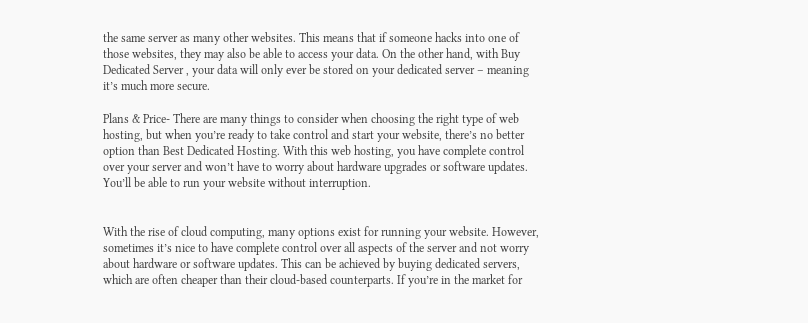the same server as many other websites. This means that if someone hacks into one of those websites, they may also be able to access your data. On the other hand, with Buy Dedicated Server , your data will only ever be stored on your dedicated server – meaning it’s much more secure.

Plans & Price- There are many things to consider when choosing the right type of web hosting, but when you’re ready to take control and start your website, there’s no better option than Best Dedicated Hosting. With this web hosting, you have complete control over your server and won’t have to worry about hardware upgrades or software updates. You’ll be able to run your website without interruption.


With the rise of cloud computing, many options exist for running your website. However, sometimes it’s nice to have complete control over all aspects of the server and not worry about hardware or software updates. This can be achieved by buying dedicated servers, which are often cheaper than their cloud-based counterparts. If you’re in the market for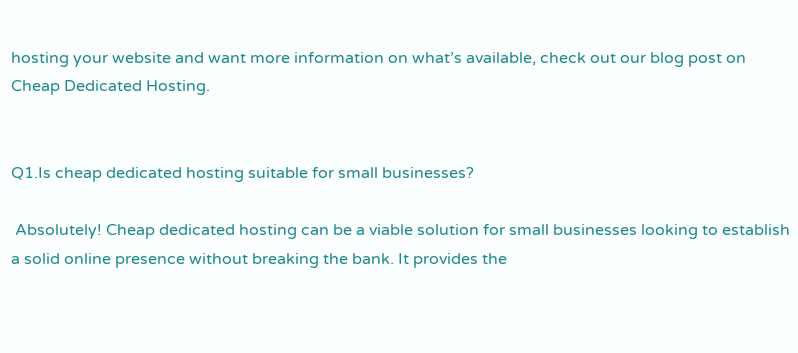hosting your website and want more information on what’s available, check out our blog post on Cheap Dedicated Hosting.


Q1.Is cheap dedicated hosting suitable for small businesses?

 Absolutely! Cheap dedicated hosting can be a viable solution for small businesses looking to establish a solid online presence without breaking the bank. It provides the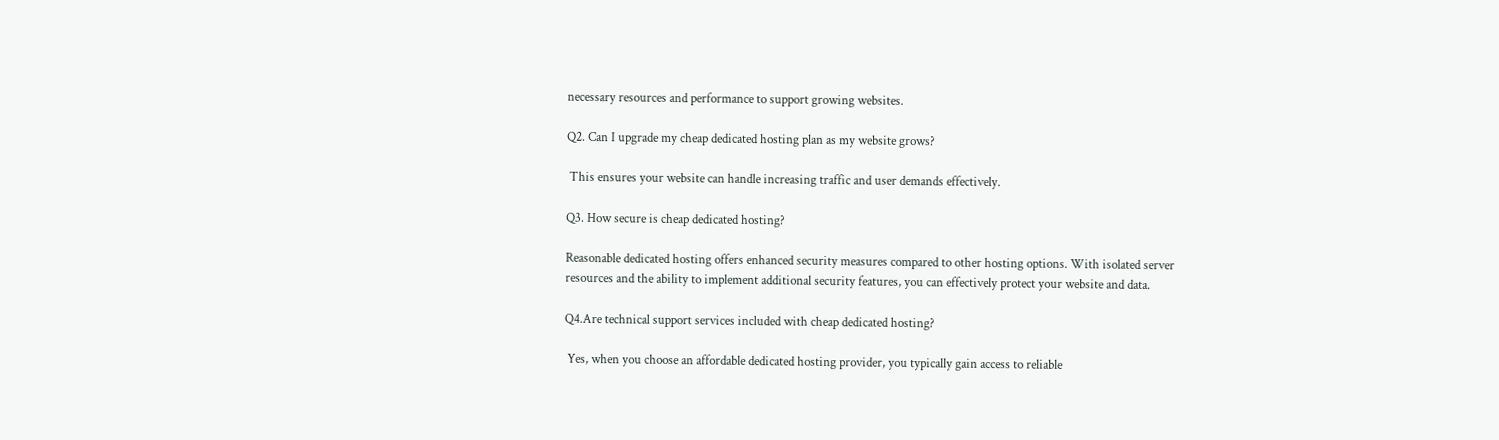necessary resources and performance to support growing websites.

Q2. Can I upgrade my cheap dedicated hosting plan as my website grows?

 This ensures your website can handle increasing traffic and user demands effectively.

Q3. How secure is cheap dedicated hosting?

Reasonable dedicated hosting offers enhanced security measures compared to other hosting options. With isolated server resources and the ability to implement additional security features, you can effectively protect your website and data.

Q4.Are technical support services included with cheap dedicated hosting?

 Yes, when you choose an affordable dedicated hosting provider, you typically gain access to reliable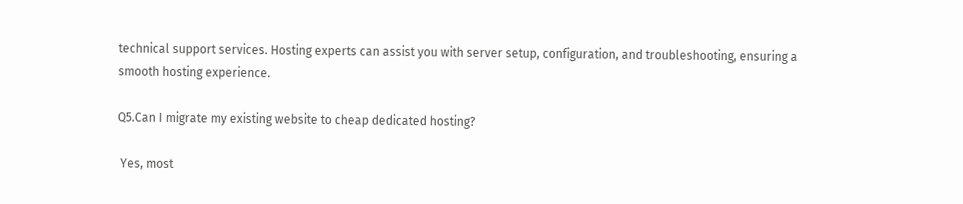technical support services. Hosting experts can assist you with server setup, configuration, and troubleshooting, ensuring a smooth hosting experience.

Q5.Can I migrate my existing website to cheap dedicated hosting?

 Yes, most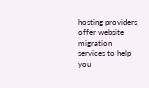hosting providers offer website migration services to help you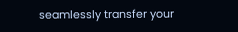seamlessly transfer your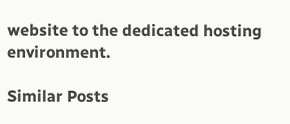website to the dedicated hosting environment.

Similar Posts